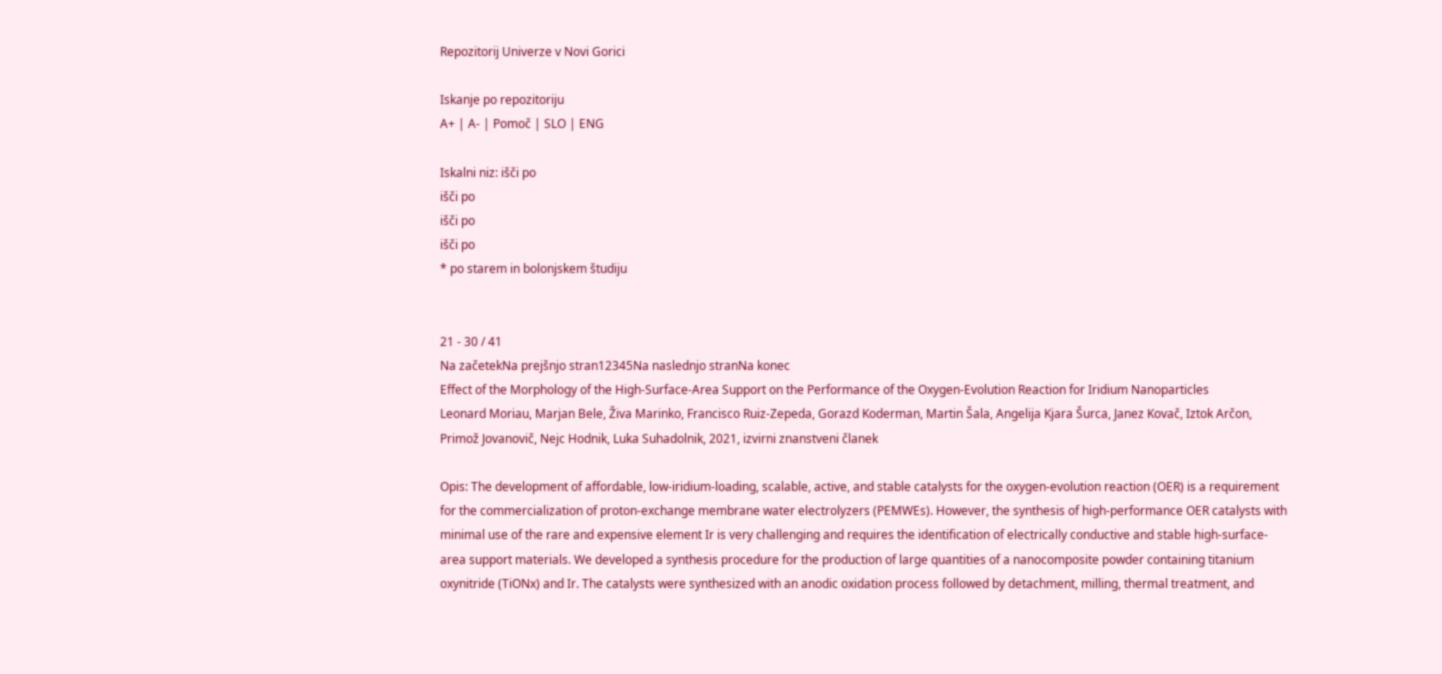Repozitorij Univerze v Novi Gorici

Iskanje po repozitoriju
A+ | A- | Pomoč | SLO | ENG

Iskalni niz: išči po
išči po
išči po
išči po
* po starem in bolonjskem študiju


21 - 30 / 41
Na začetekNa prejšnjo stran12345Na naslednjo stranNa konec
Effect of the Morphology of the High-Surface-Area Support on the Performance of the Oxygen-Evolution Reaction for Iridium Nanoparticles
Leonard Moriau, Marjan Bele, Živa Marinko, Francisco Ruiz-Zepeda, Gorazd Koderman, Martin Šala, Angelija Kjara Šurca, Janez Kovač, Iztok Arčon, Primož Jovanovič, Nejc Hodnik, Luka Suhadolnik, 2021, izvirni znanstveni članek

Opis: The development of affordable, low-iridium-loading, scalable, active, and stable catalysts for the oxygen-evolution reaction (OER) is a requirement for the commercialization of proton-exchange membrane water electrolyzers (PEMWEs). However, the synthesis of high-performance OER catalysts with minimal use of the rare and expensive element Ir is very challenging and requires the identification of electrically conductive and stable high-surface-area support materials. We developed a synthesis procedure for the production of large quantities of a nanocomposite powder containing titanium oxynitride (TiONx) and Ir. The catalysts were synthesized with an anodic oxidation process followed by detachment, milling, thermal treatment, and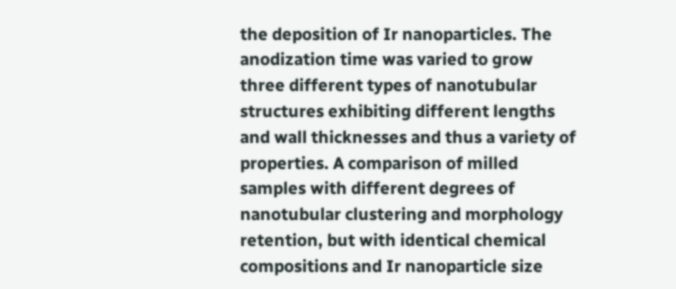the deposition of Ir nanoparticles. The anodization time was varied to grow three different types of nanotubular structures exhibiting different lengths and wall thicknesses and thus a variety of properties. A comparison of milled samples with different degrees of nanotubular clustering and morphology retention, but with identical chemical compositions and Ir nanoparticle size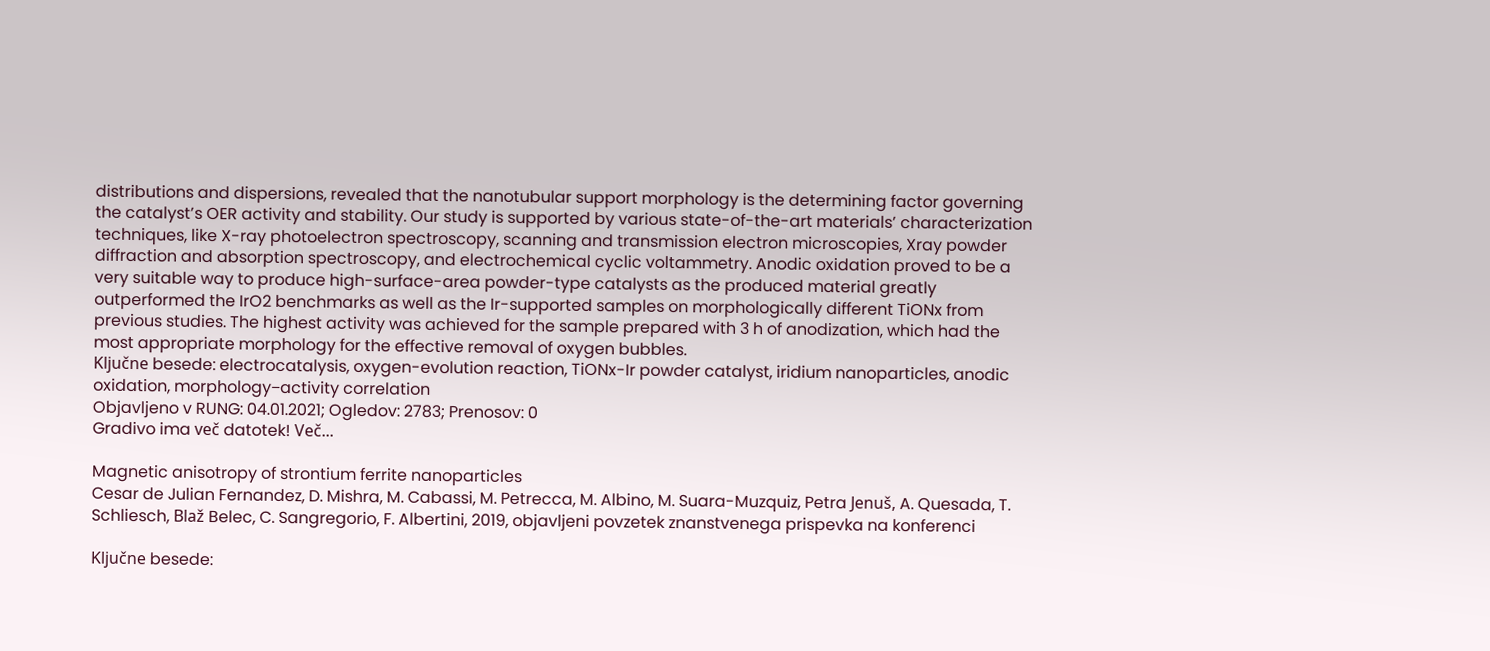distributions and dispersions, revealed that the nanotubular support morphology is the determining factor governing the catalyst’s OER activity and stability. Our study is supported by various state-of-the-art materials’ characterization techniques, like X-ray photoelectron spectroscopy, scanning and transmission electron microscopies, Xray powder diffraction and absorption spectroscopy, and electrochemical cyclic voltammetry. Anodic oxidation proved to be a very suitable way to produce high-surface-area powder-type catalysts as the produced material greatly outperformed the IrO2 benchmarks as well as the Ir-supported samples on morphologically different TiONx from previous studies. The highest activity was achieved for the sample prepared with 3 h of anodization, which had the most appropriate morphology for the effective removal of oxygen bubbles.
Ključne besede: electrocatalysis, oxygen-evolution reaction, TiONx-Ir powder catalyst, iridium nanoparticles, anodic oxidation, morphology−activity correlation
Objavljeno v RUNG: 04.01.2021; Ogledov: 2783; Prenosov: 0
Gradivo ima več datotek! Več...

Magnetic anisotropy of strontium ferrite nanoparticles
Cesar de Julian Fernandez, D. Mishra, M. Cabassi, M. Petrecca, M. Albino, M. Suara-Muzquiz, Petra Jenuš, A. Quesada, T. Schliesch, Blaž Belec, C. Sangregorio, F. Albertini, 2019, objavljeni povzetek znanstvenega prispevka na konferenci

Ključne besede: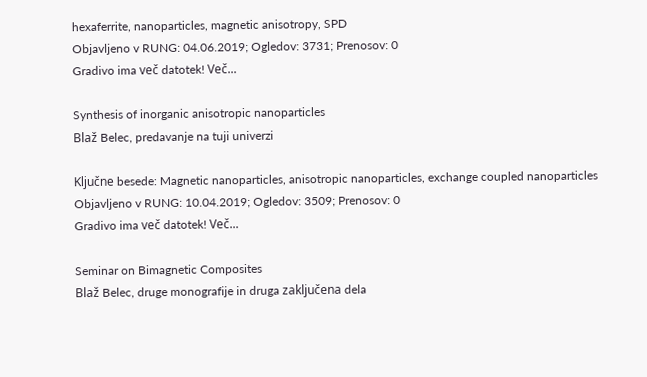hexaferrite, nanoparticles, magnetic anisotropy, SPD
Objavljeno v RUNG: 04.06.2019; Ogledov: 3731; Prenosov: 0
Gradivo ima več datotek! Več...

Synthesis of inorganic anisotropic nanoparticles
Blaž Belec, predavanje na tuji univerzi

Ključne besede: Magnetic nanoparticles, anisotropic nanoparticles, exchange coupled nanoparticles
Objavljeno v RUNG: 10.04.2019; Ogledov: 3509; Prenosov: 0
Gradivo ima več datotek! Več...

Seminar on Bimagnetic Composites
Blaž Belec, druge monografije in druga zaključena dela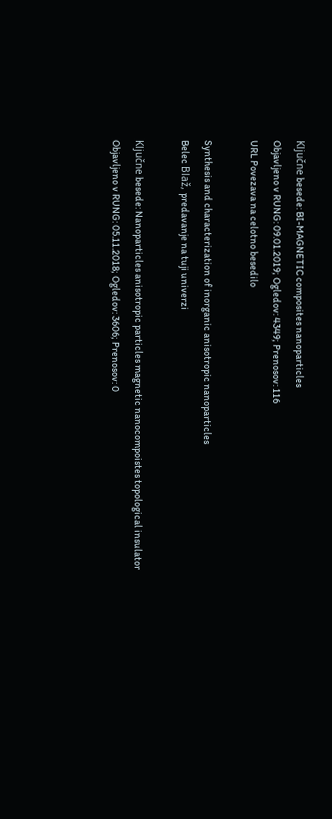Ključne besede: BI-MAGNETIC composites nanoparticles
Objavljeno v RUNG: 09.01.2019; Ogledov: 4349; Prenosov: 116
URL Povezava na celotno besedilo

Synthesis and characterization of inorganic anisotropic nanoparticles
Belec Blaž, predavanje na tuji univerzi

Ključne besede: Nanoparticles anisotropic particles magnetic nanocompoistes topological insulator
Objavljeno v RUNG: 05.11.2018; Ogledov: 3606; Prenosov: 0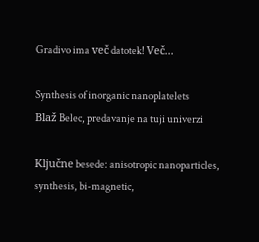Gradivo ima več datotek! Več...

Synthesis of inorganic nanoplatelets
Blaž Belec, predavanje na tuji univerzi

Ključne besede: anisotropic nanoparticles, synthesis, bi-magnetic,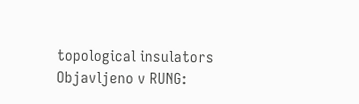topological insulators
Objavljeno v RUNG: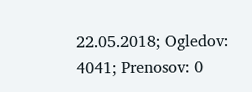22.05.2018; Ogledov: 4041; Prenosov: 0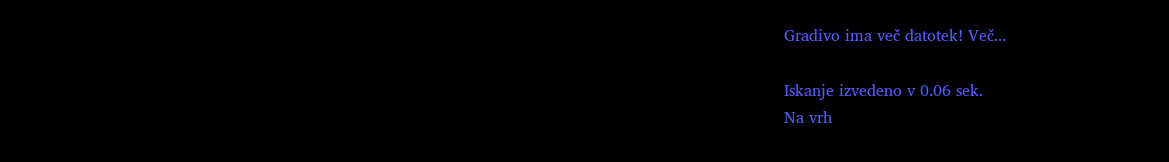Gradivo ima več datotek! Več...

Iskanje izvedeno v 0.06 sek.
Na vrh